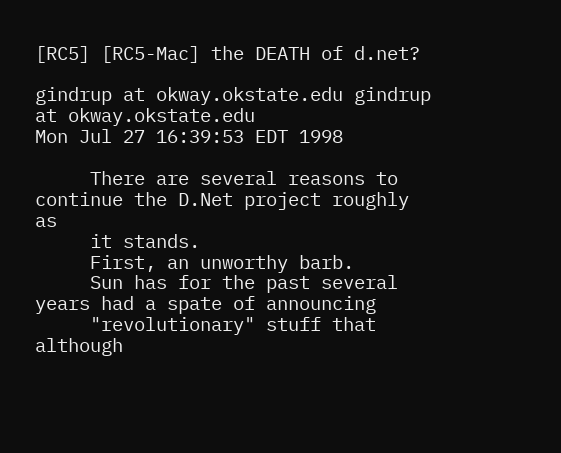[RC5] [RC5-Mac] the DEATH of d.net?

gindrup at okway.okstate.edu gindrup at okway.okstate.edu
Mon Jul 27 16:39:53 EDT 1998

     There are several reasons to continue the D.Net project roughly as
     it stands.
     First, an unworthy barb.
     Sun has for the past several years had a spate of announcing
     "revolutionary" stuff that although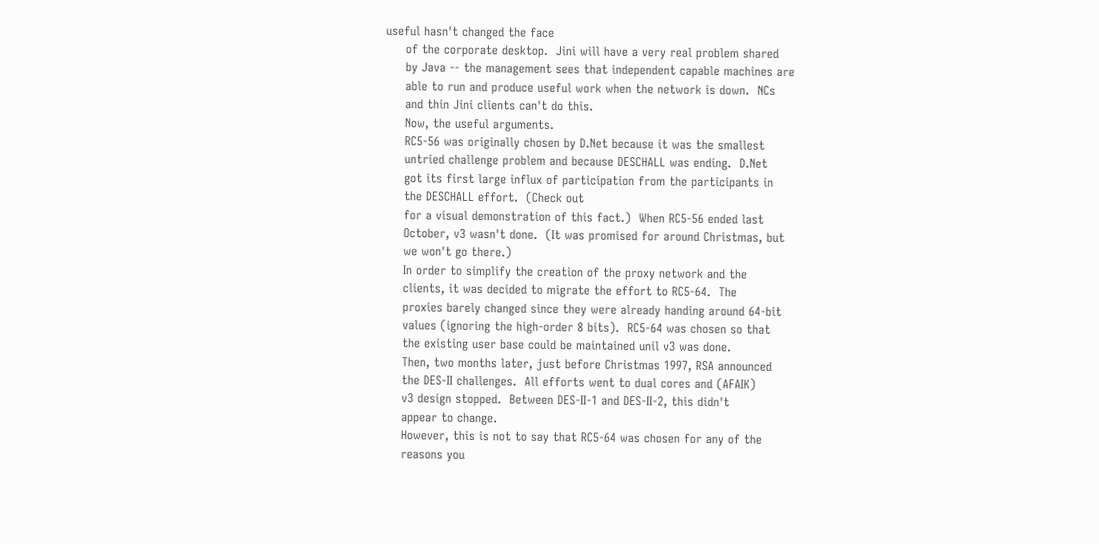useful hasn't changed the face
     of the corporate desktop.  Jini will have a very real problem shared
     by Java -- the management sees that independent capable machines are
     able to run and produce useful work when the network is down.  NCs
     and thin Jini clients can't do this.
     Now, the useful arguments.
     RC5-56 was originally chosen by D.Net because it was the smallest
     untried challenge problem and because DESCHALL was ending.  D.Net
     got its first large influx of participation from the participants in
     the DESCHALL effort.  (Check out
     for a visual demonstration of this fact.)  When RC5-56 ended last
     October, v3 wasn't done.  (It was promised for around Christmas, but
     we won't go there.)
     In order to simplify the creation of the proxy network and the
     clients, it was decided to migrate the effort to RC5-64.  The
     proxies barely changed since they were already handing around 64-bit
     values (ignoring the high-order 8 bits).  RC5-64 was chosen so that
     the existing user base could be maintained unil v3 was done.
     Then, two months later, just before Christmas 1997, RSA announced
     the DES-II challenges.  All efforts went to dual cores and (AFAIK)
     v3 design stopped.  Between DES-II-1 and DES-II-2, this didn't
     appear to change.
     However, this is not to say that RC5-64 was chosen for any of the
     reasons you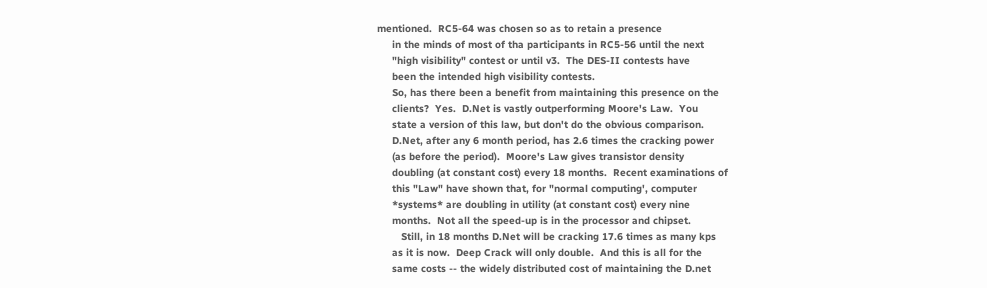mentioned.  RC5-64 was chosen so as to retain a presence
     in the minds of most of tha participants in RC5-56 until the next
     "high visibility" contest or until v3.  The DES-II contests have
     been the intended high visibility contests.
     So, has there been a benefit from maintaining this presence on the
     clients?  Yes.  D.Net is vastly outperforming Moore's Law.  You
     state a version of this law, but don't do the obvious comparison.
     D.Net, after any 6 month period, has 2.6 times the cracking power
     (as before the period).  Moore's Law gives transistor density
     doubling (at constant cost) every 18 months.  Recent examinations of
     this "Law" have shown that, for "normal computing', computer
     *systems* are doubling in utility (at constant cost) every nine
     months.  Not all the speed-up is in the processor and chipset.
        Still, in 18 months D.Net will be cracking 17.6 times as many kps
     as it is now.  Deep Crack will only double.  And this is all for the
     same costs -- the widely distributed cost of maintaining the D.net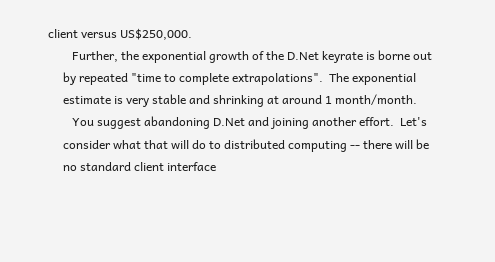client versus US$250,000.
        Further, the exponential growth of the D.Net keyrate is borne out
     by repeated "time to complete extrapolations".  The exponential
     estimate is very stable and shrinking at around 1 month/month.
        You suggest abandoning D.Net and joining another effort.  Let's
     consider what that will do to distributed computing -- there will be
     no standard client interface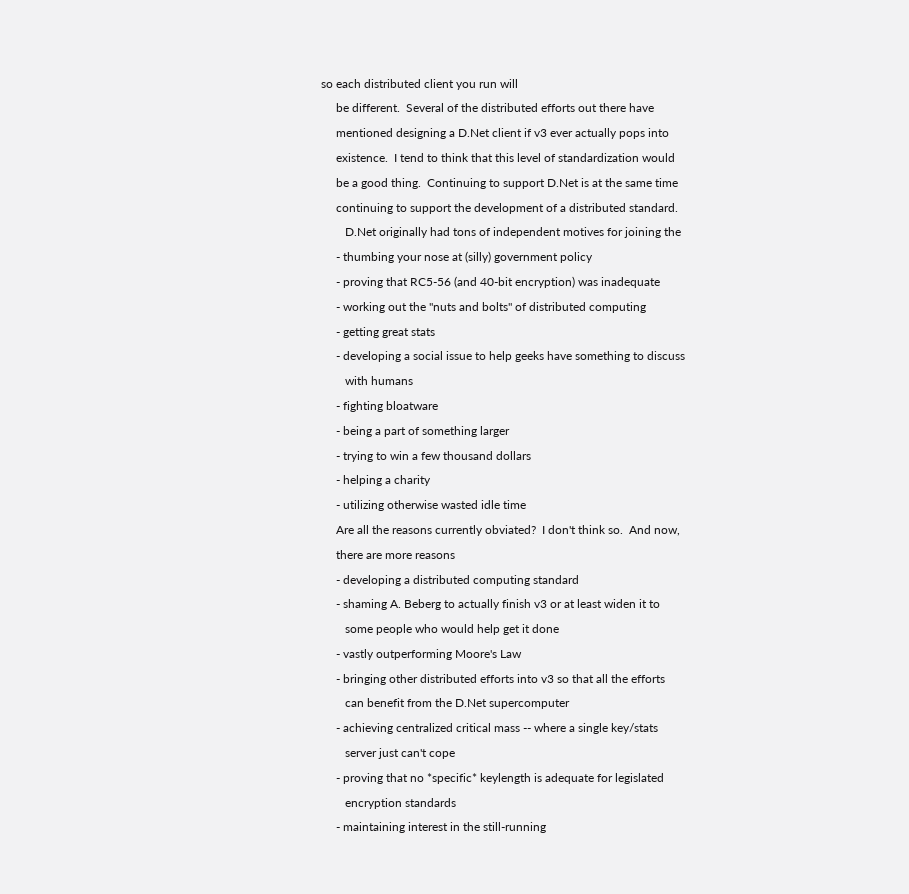so each distributed client you run will
     be different.  Several of the distributed efforts out there have
     mentioned designing a D.Net client if v3 ever actually pops into
     existence.  I tend to think that this level of standardization would
     be a good thing.  Continuing to support D.Net is at the same time
     continuing to support the development of a distributed standard.
        D.Net originally had tons of independent motives for joining the
     - thumbing your nose at (silly) government policy
     - proving that RC5-56 (and 40-bit encryption) was inadequate
     - working out the "nuts and bolts" of distributed computing
     - getting great stats
     - developing a social issue to help geeks have something to discuss
        with humans
     - fighting bloatware
     - being a part of something larger
     - trying to win a few thousand dollars
     - helping a charity
     - utilizing otherwise wasted idle time
     Are all the reasons currently obviated?  I don't think so.  And now,
     there are more reasons
     - developing a distributed computing standard
     - shaming A. Beberg to actually finish v3 or at least widen it to
        some people who would help get it done
     - vastly outperforming Moore's Law
     - bringing other distributed efforts into v3 so that all the efforts
        can benefit from the D.Net supercomputer
     - achieving centralized critical mass -- where a single key/stats
        server just can't cope
     - proving that no *specific* keylength is adequate for legislated
        encryption standards
     - maintaining interest in the still-running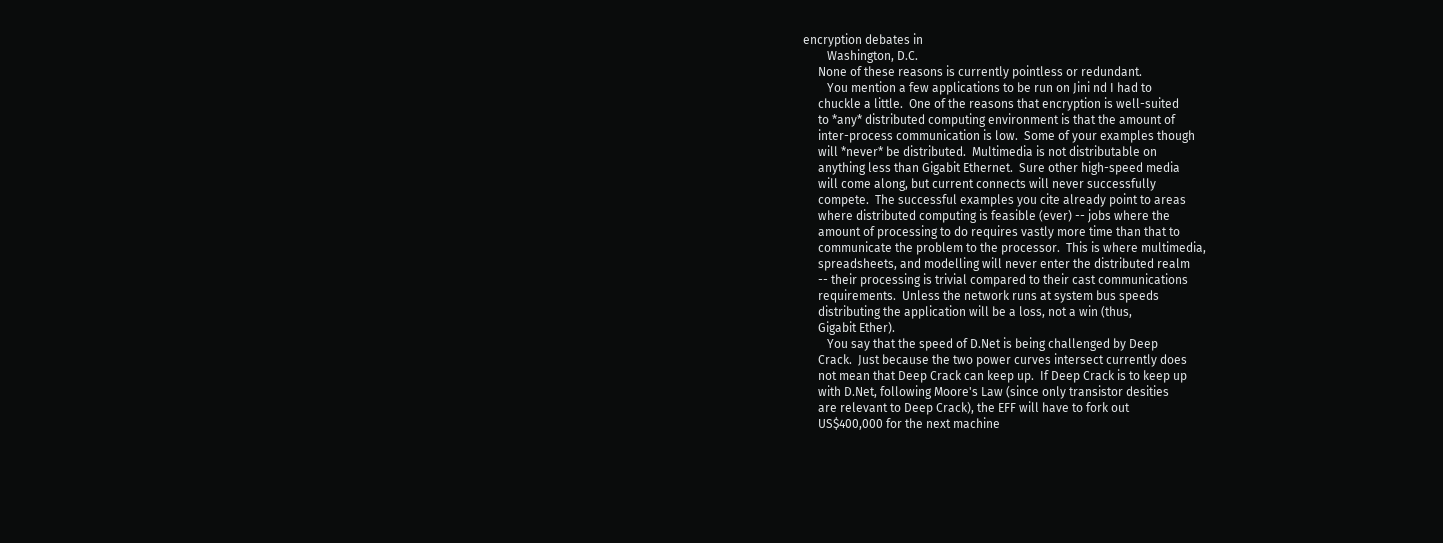encryption debates in
        Washington, D.C.
     None of these reasons is currently pointless or redundant.
        You mention a few applications to be run on Jini nd I had to
     chuckle a little.  One of the reasons that encryption is well-suited
     to *any* distributed computing environment is that the amount of
     inter-process communication is low.  Some of your examples though
     will *never* be distributed.  Multimedia is not distributable on
     anything less than Gigabit Ethernet.  Sure other high-speed media
     will come along, but current connects will never successfully
     compete.  The successful examples you cite already point to areas
     where distributed computing is feasible (ever) -- jobs where the
     amount of processing to do requires vastly more time than that to
     communicate the problem to the processor.  This is where multimedia,
     spreadsheets, and modelling will never enter the distributed realm
     -- their processing is trivial compared to their cast communications
     requirements.  Unless the network runs at system bus speeds
     distributing the application will be a loss, not a win (thus,
     Gigabit Ether).
        You say that the speed of D.Net is being challenged by Deep
     Crack.  Just because the two power curves intersect currently does
     not mean that Deep Crack can keep up.  If Deep Crack is to keep up
     with D.Net, following Moore's Law (since only transistor desities
     are relevant to Deep Crack), the EFF will have to fork out
     US$400,000 for the next machine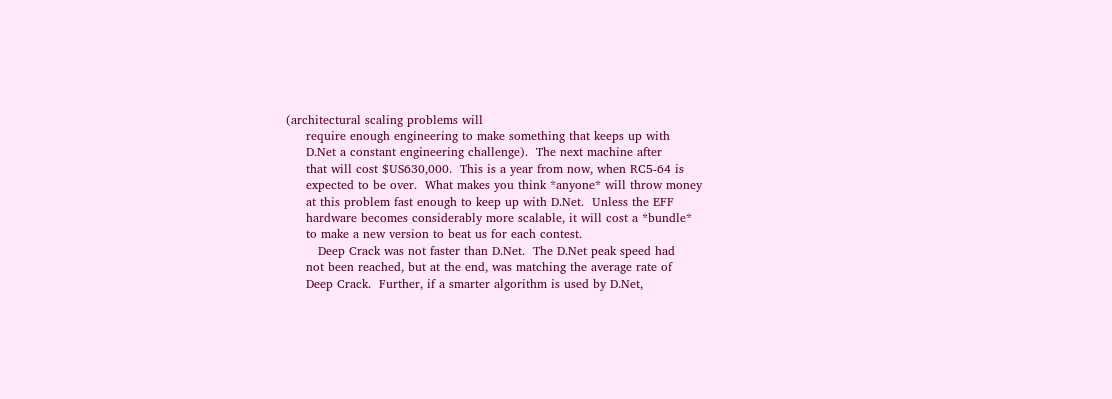(architectural scaling problems will
     require enough engineering to make something that keeps up with
     D.Net a constant engineering challenge).  The next machine after
     that will cost $US630,000.  This is a year from now, when RC5-64 is
     expected to be over.  What makes you think *anyone* will throw money
     at this problem fast enough to keep up with D.Net.  Unless the EFF
     hardware becomes considerably more scalable, it will cost a *bundle*
     to make a new version to beat us for each contest.
        Deep Crack was not faster than D.Net.  The D.Net peak speed had
     not been reached, but at the end, was matching the average rate of
     Deep Crack.  Further, if a smarter algorithm is used by D.Net,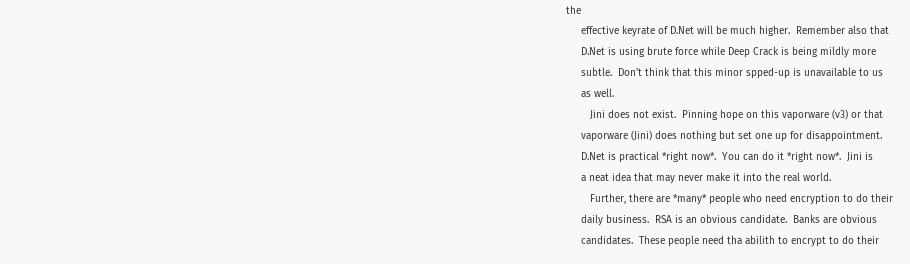the
     effective keyrate of D.Net will be much higher.  Remember also that
     D.Net is using brute force while Deep Crack is being mildly more
     subtle.  Don't think that this minor spped-up is unavailable to us
     as well.
        Jini does not exist.  Pinning hope on this vaporware (v3) or that
     vaporware (Jini) does nothing but set one up for disappointment.
     D.Net is practical *right now*.  You can do it *right now*.  Jini is
     a neat idea that may never make it into the real world.
        Further, there are *many* people who need encryption to do their
     daily business.  RSA is an obvious candidate.  Banks are obvious
     candidates.  These people need tha abilith to encrypt to do their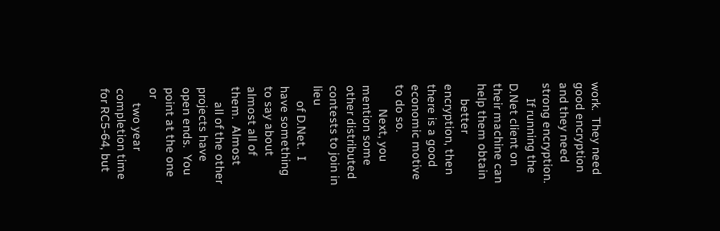work.  They need good encryption and they need strong encryption.
     If running the D.Net client on their machine can help them obtain
     better encryption, then there is a good economic motive to do so.
        Next, you mention some other distributed contests to join in lieu
     of D.Net.  I have something to say about almost all of them.  Almost
     all of the other projects have open ends.  You point at the one or
     two year completion time for RC5-64, but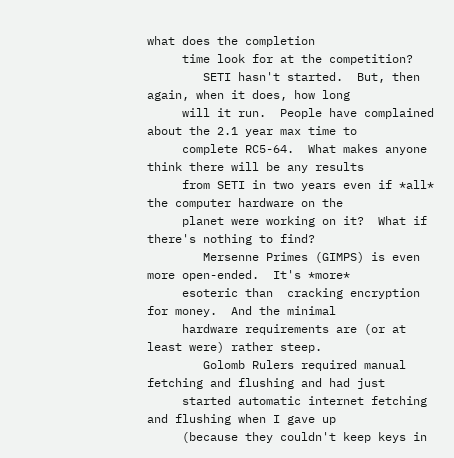what does the completion
     time look for at the competition?
        SETI hasn't started.  But, then again, when it does, how long
     will it run.  People have complained about the 2.1 year max time to
     complete RC5-64.  What makes anyone think there will be any results
     from SETI in two years even if *all* the computer hardware on the
     planet were working on it?  What if there's nothing to find?
        Mersenne Primes (GIMPS) is even more open-ended.  It's *more*
     esoteric than  cracking encryption for money.  And the minimal
     hardware requirements are (or at least were) rather steep.
        Golomb Rulers required manual fetching and flushing and had just
     started automatic internet fetching and flushing when I gave up
     (because they couldn't keep keys in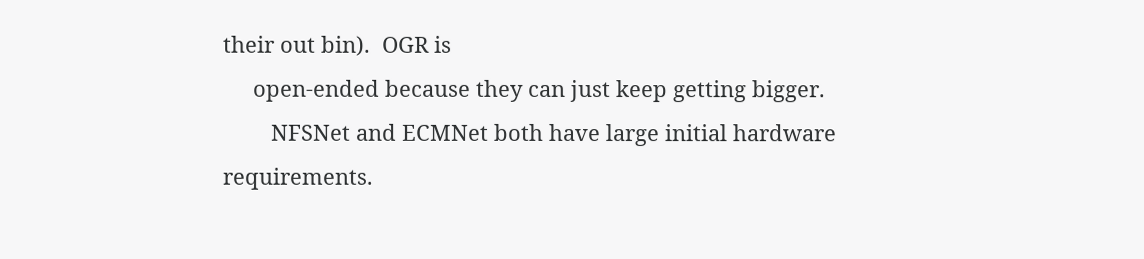their out bin).  OGR is
     open-ended because they can just keep getting bigger.
        NFSNet and ECMNet both have large initial hardware requirements.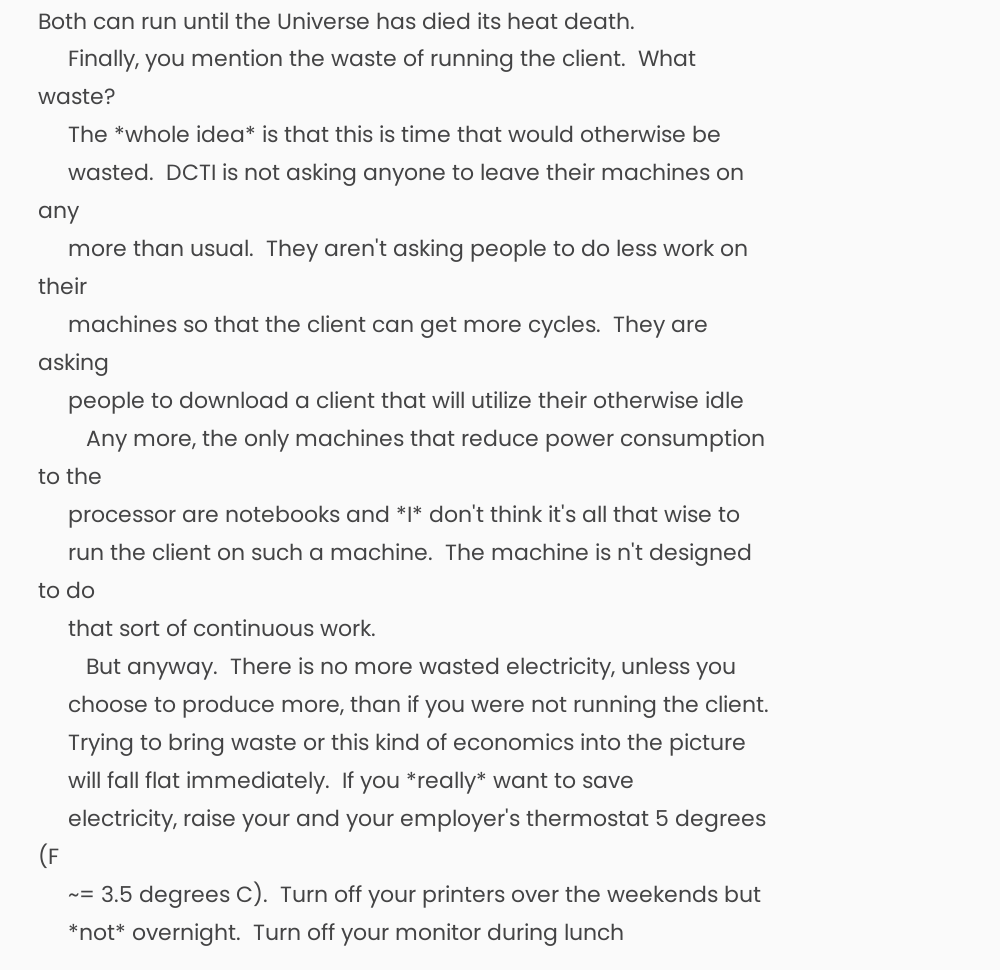Both can run until the Universe has died its heat death.
     Finally, you mention the waste of running the client.  What waste?
     The *whole idea* is that this is time that would otherwise be
     wasted.  DCTI is not asking anyone to leave their machines on any
     more than usual.  They aren't asking people to do less work on their
     machines so that the client can get more cycles.  They are asking
     people to download a client that will utilize their otherwise idle
        Any more, the only machines that reduce power consumption to the
     processor are notebooks and *I* don't think it's all that wise to
     run the client on such a machine.  The machine is n't designed to do
     that sort of continuous work.
        But anyway.  There is no more wasted electricity, unless you
     choose to produce more, than if you were not running the client.
     Trying to bring waste or this kind of economics into the picture
     will fall flat immediately.  If you *really* want to save
     electricity, raise your and your employer's thermostat 5 degrees (F
     ~= 3.5 degrees C).  Turn off your printers over the weekends but
     *not* overnight.  Turn off your monitor during lunch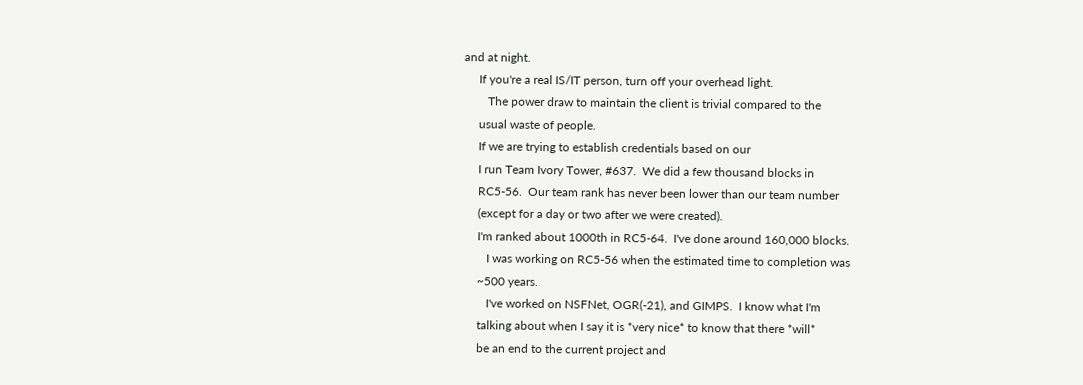and at night.
     If you're a real IS/IT person, turn off your overhead light.
        The power draw to maintain the client is trivial compared to the
     usual waste of people.
     If we are trying to establish credentials based on our
     I run Team Ivory Tower, #637.  We did a few thousand blocks in
     RC5-56.  Our team rank has never been lower than our team number
     (except for a day or two after we were created).
     I'm ranked about 1000th in RC5-64.  I've done around 160,000 blocks.
        I was working on RC5-56 when the estimated time to completion was
     ~500 years.
        I've worked on NSFNet, OGR(-21), and GIMPS.  I know what I'm
     talking about when I say it is *very nice* to know that there *will*
     be an end to the current project and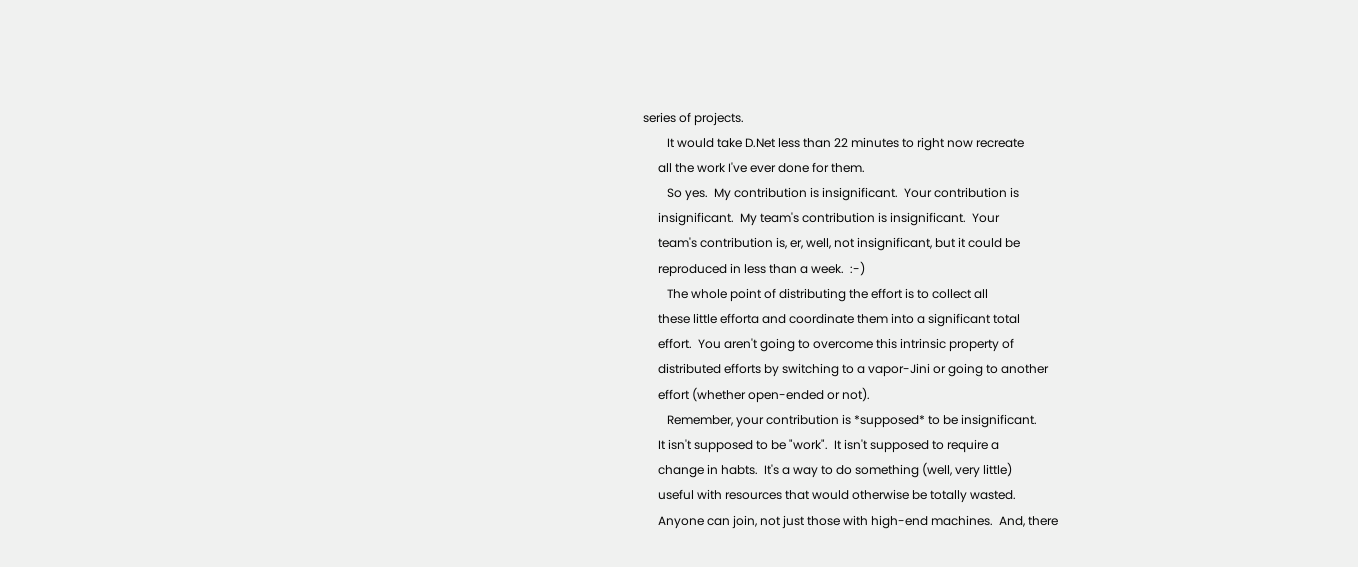series of projects.
        It would take D.Net less than 22 minutes to right now recreate
     all the work I've ever done for them.
        So yes.  My contribution is insignificant.  Your contribution is
     insignificant.  My team's contribution is insignificant.  Your
     team's contribution is, er, well, not insignificant, but it could be
     reproduced in less than a week.  :-)
        The whole point of distributing the effort is to collect all
     these little efforta and coordinate them into a significant total
     effort.  You aren't going to overcome this intrinsic property of
     distributed efforts by switching to a vapor-Jini or going to another
     effort (whether open-ended or not).
        Remember, your contribution is *supposed* to be insignificant.
     It isn't supposed to be "work".  It isn't supposed to require a
     change in habts.  It's a way to do something (well, very little)
     useful with resources that would otherwise be totally wasted.
     Anyone can join, not just those with high-end machines.  And, there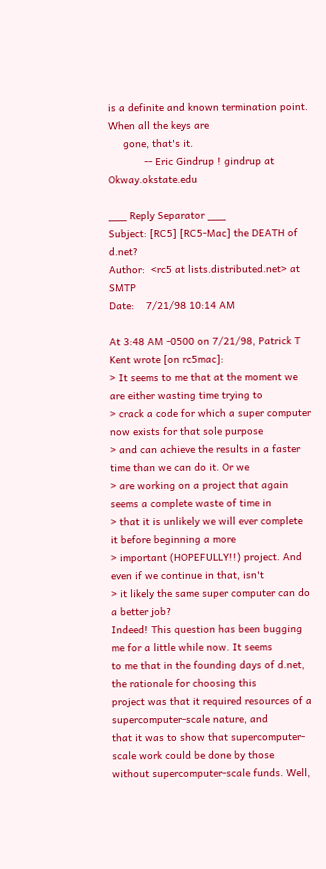is a definite and known termination point.  When all the keys are
     gone, that's it.
            -- Eric Gindrup ! gindrup at Okway.okstate.edu

___ Reply Separator ___
Subject: [RC5] [RC5-Mac] the DEATH of d.net?
Author:  <rc5 at lists.distributed.net> at SMTP
Date:    7/21/98 10:14 AM

At 3:48 AM -0500 on 7/21/98, Patrick T Kent wrote [on rc5mac]:
> It seems to me that at the moment we are either wasting time trying to
> crack a code for which a super computer now exists for that sole purpose
> and can achieve the results in a faster time than we can do it. Or we
> are working on a project that again seems a complete waste of time in
> that it is unlikely we will ever complete it before beginning a more
> important (HOPEFULLY!!) project. And even if we continue in that, isn't
> it likely the same super computer can do a better job?
Indeed! This question has been bugging me for a little while now. It seems
to me that in the founding days of d.net, the rationale for choosing this
project was that it required resources of a supercomputer-scale nature, and
that it was to show that supercomputer-scale work could be done by those
without supercomputer-scale funds. Well,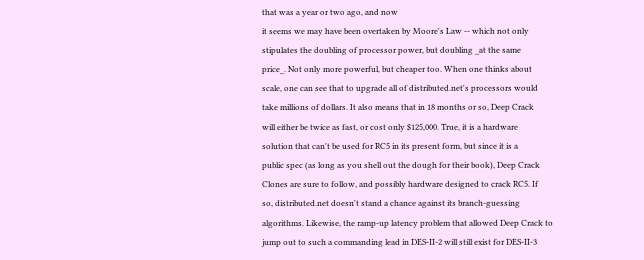that was a year or two ago, and now
it seems we may have been overtaken by Moore's Law -- which not only
stipulates the doubling of processor power, but doubling _at the same
price_. Not only more powerful, but cheaper too. When one thinks about
scale, one can see that to upgrade all of distributed.net's processors would
take millions of dollars. It also means that in 18 months or so, Deep Crack
will either be twice as fast, or cost only $125,000. True, it is a hardware
solution that can't be used for RC5 in its present form, but since it is a
public spec (as long as you shell out the dough for their book), Deep Crack
Clones are sure to follow, and possibly hardware designed to crack RC5. If
so, distributed.net doesn't stand a chance against its branch-guessing
algorithms. Likewise, the ramp-up latency problem that allowed Deep Crack to
jump out to such a commanding lead in DES-II-2 will still exist for DES-II-3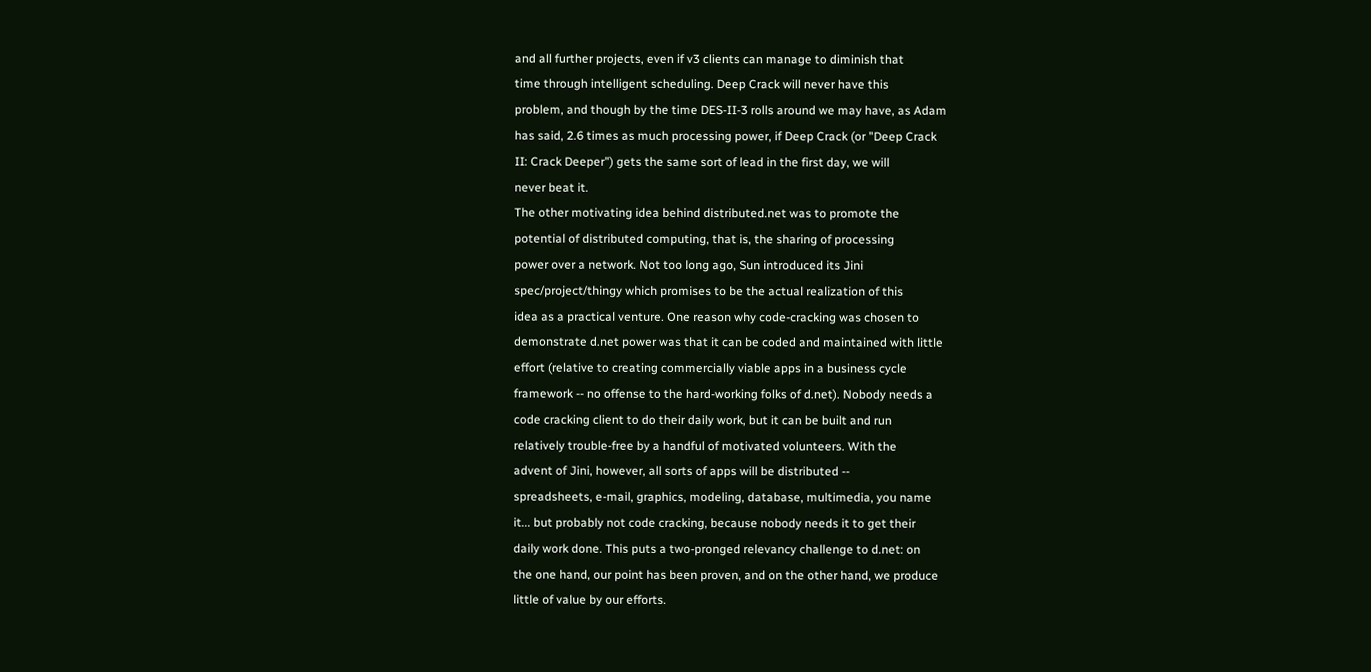and all further projects, even if v3 clients can manage to diminish that
time through intelligent scheduling. Deep Crack will never have this
problem, and though by the time DES-II-3 rolls around we may have, as Adam
has said, 2.6 times as much processing power, if Deep Crack (or "Deep Crack
II: Crack Deeper") gets the same sort of lead in the first day, we will
never beat it.
The other motivating idea behind distributed.net was to promote the
potential of distributed computing, that is, the sharing of processing
power over a network. Not too long ago, Sun introduced its Jini
spec/project/thingy which promises to be the actual realization of this
idea as a practical venture. One reason why code-cracking was chosen to
demonstrate d.net power was that it can be coded and maintained with little
effort (relative to creating commercially viable apps in a business cycle
framework -- no offense to the hard-working folks of d.net). Nobody needs a
code cracking client to do their daily work, but it can be built and run
relatively trouble-free by a handful of motivated volunteers. With the
advent of Jini, however, all sorts of apps will be distributed --
spreadsheets, e-mail, graphics, modeling, database, multimedia, you name
it... but probably not code cracking, because nobody needs it to get their
daily work done. This puts a two-pronged relevancy challenge to d.net: on
the one hand, our point has been proven, and on the other hand, we produce
little of value by our efforts.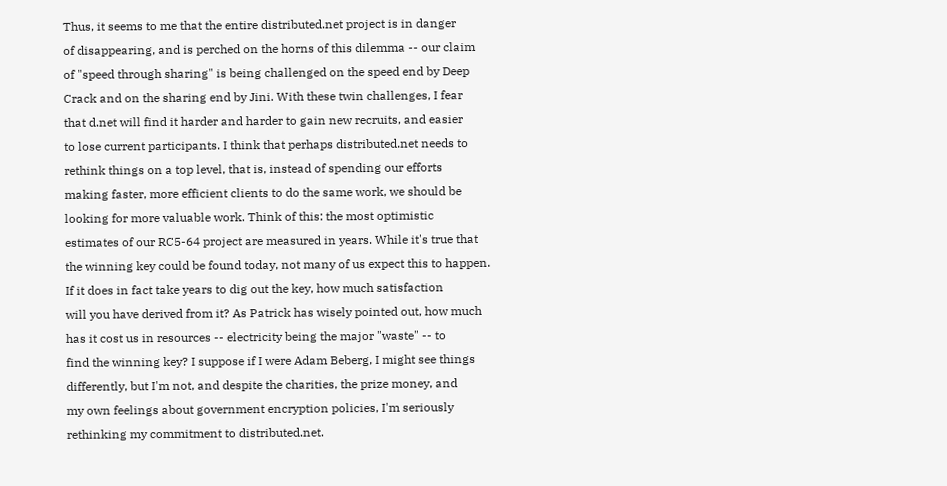Thus, it seems to me that the entire distributed.net project is in danger
of disappearing, and is perched on the horns of this dilemma -- our claim
of "speed through sharing" is being challenged on the speed end by Deep
Crack and on the sharing end by Jini. With these twin challenges, I fear
that d.net will find it harder and harder to gain new recruits, and easier
to lose current participants. I think that perhaps distributed.net needs to
rethink things on a top level, that is, instead of spending our efforts
making faster, more efficient clients to do the same work, we should be
looking for more valuable work. Think of this: the most optimistic
estimates of our RC5-64 project are measured in years. While it's true that
the winning key could be found today, not many of us expect this to happen.
If it does in fact take years to dig out the key, how much satisfaction
will you have derived from it? As Patrick has wisely pointed out, how much
has it cost us in resources -- electricity being the major "waste" -- to
find the winning key? I suppose if I were Adam Beberg, I might see things
differently, but I'm not, and despite the charities, the prize money, and
my own feelings about government encryption policies, I'm seriously
rethinking my commitment to distributed.net.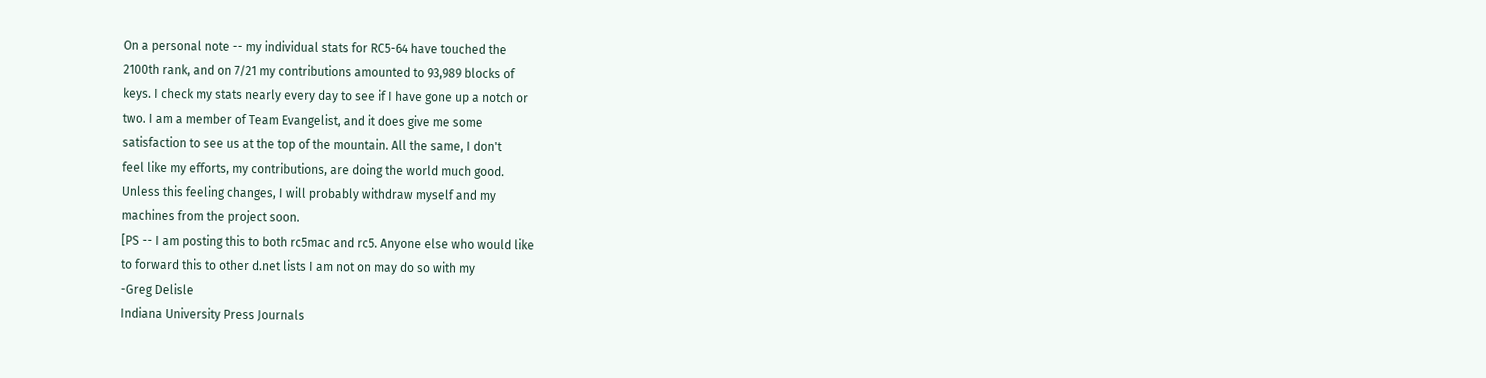On a personal note -- my individual stats for RC5-64 have touched the
2100th rank, and on 7/21 my contributions amounted to 93,989 blocks of
keys. I check my stats nearly every day to see if I have gone up a notch or
two. I am a member of Team Evangelist, and it does give me some
satisfaction to see us at the top of the mountain. All the same, I don't
feel like my efforts, my contributions, are doing the world much good.
Unless this feeling changes, I will probably withdraw myself and my
machines from the project soon.
[PS -- I am posting this to both rc5mac and rc5. Anyone else who would like
to forward this to other d.net lists I am not on may do so with my
-Greg Delisle
Indiana University Press Journals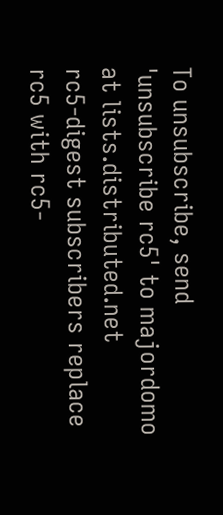To unsubscribe, send 'unsubscribe rc5' to majordomo at lists.distributed.net
rc5-digest subscribers replace rc5 with rc5-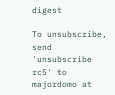digest

To unsubscribe, send 'unsubscribe rc5' to majordomo at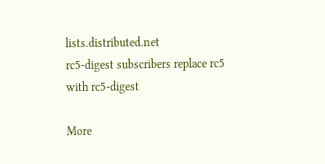lists.distributed.net
rc5-digest subscribers replace rc5 with rc5-digest

More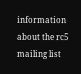information about the rc5 mailing list